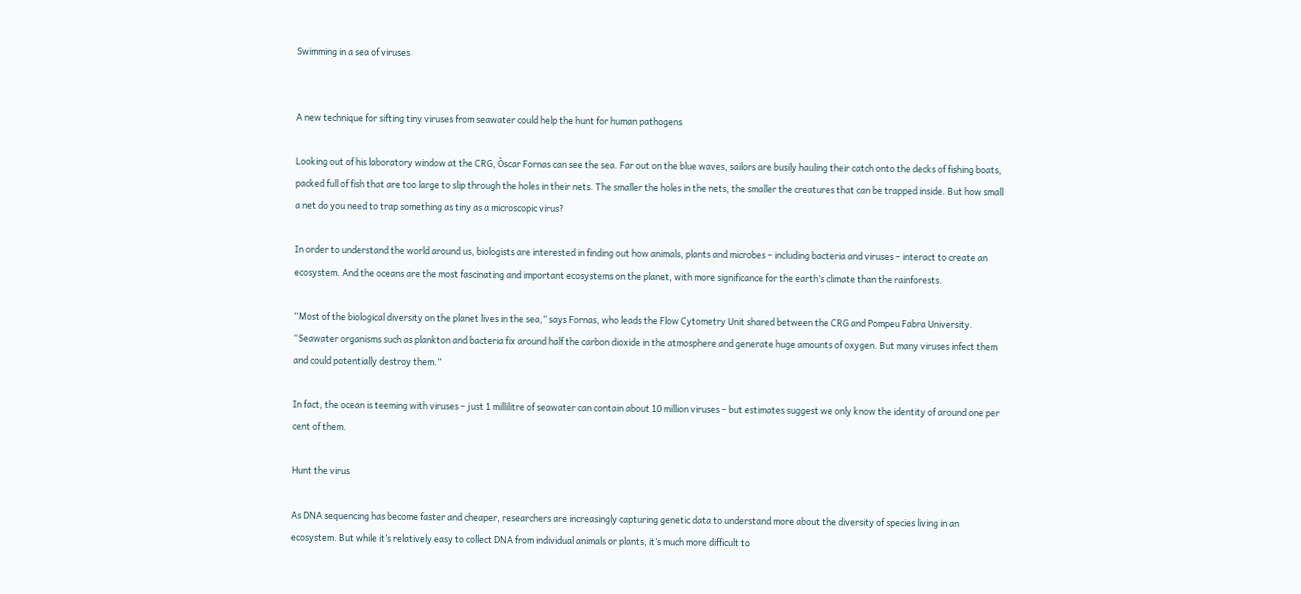Swimming in a sea of viruses


A new technique for sifting tiny viruses from seawater could help the hunt for human pathogens

Looking out of his laboratory window at the CRG, Òscar Fornas can see the sea. Far out on the blue waves, sailors are busily hauling their catch onto the decks of fishing boats, packed full of fish that are too large to slip through the holes in their nets. The smaller the holes in the nets, the smaller the creatures that can be trapped inside. But how small a net do you need to trap something as tiny as a microscopic virus?

In order to understand the world around us, biologists are interested in finding out how animals, plants and microbes – including bacteria and viruses – interact to create an ecosystem. And the oceans are the most fascinating and important ecosystems on the planet, with more significance for the earth’s climate than the rainforests.

“Most of the biological diversity on the planet lives in the sea,” says Fornas, who leads the Flow Cytometry Unit shared between the CRG and Pompeu Fabra University. “Seawater organisms such as plankton and bacteria fix around half the carbon dioxide in the atmosphere and generate huge amounts of oxygen. But many viruses infect them and could potentially destroy them.”

In fact, the ocean is teeming with viruses – just 1 millilitre of seawater can contain about 10 million viruses – but estimates suggest we only know the identity of around one per cent of them.

Hunt the virus

As DNA sequencing has become faster and cheaper, researchers are increasingly capturing genetic data to understand more about the diversity of species living in an ecosystem. But while it’s relatively easy to collect DNA from individual animals or plants, it’s much more difficult to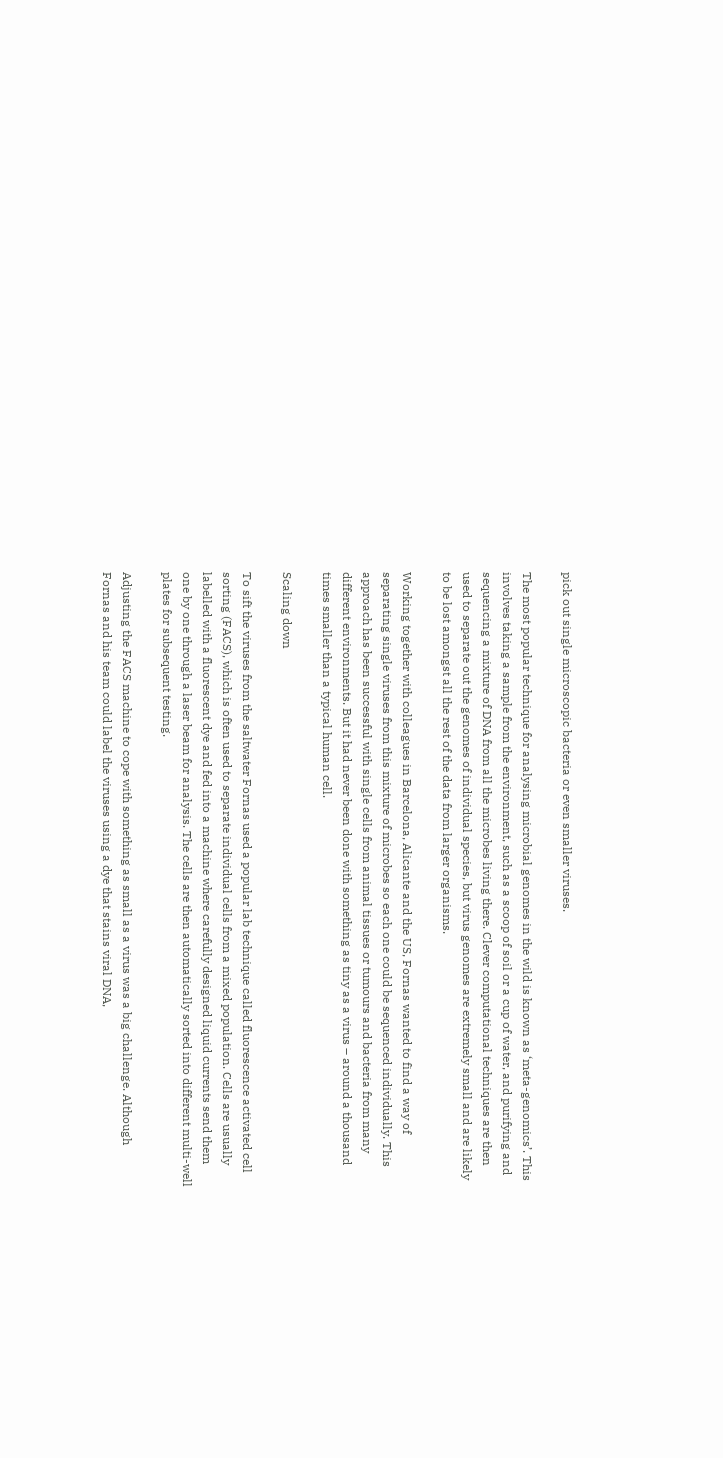pick out single microscopic bacteria or even smaller viruses.

The most popular technique for analysing microbial genomes in the wild is known as ‘meta-genomics’. This involves taking a sample from the environment, such as a scoop of soil or a cup of water, and purifying and sequencing a mixture of DNA from all the microbes living there. Clever computational techniques are then used to separate out the genomes of individual species, but virus genomes are extremely small and are likely to be lost amongst all the rest of the data from larger organisms.

Working together with colleagues in Barcelona, Alicante and the US, Fornas wanted to find a way of separating single viruses from this mixture of microbes so each one could be sequenced individually. This approach has been successful with single cells from animal tissues or tumours and bacteria from many different environments. But it had never been done with something as tiny as a virus – around a thousand times smaller than a typical human cell.

Scaling down

To sift the viruses from the saltwater Fornas used a popular lab technique called fluorescence activated cell sorting (FACS), which is often used to separate individual cells from a mixed population. Cells are usually labelled with a fluorescent dye and fed into a machine where carefully designed liquid currents send them one by one through a laser beam for analysis. The cells are then automatically sorted into different multi-well plates for subsequent testing.

Adjusting the FACS machine to cope with something as small as a virus was a big challenge. Although Fornas and his team could label the viruses using a dye that stains viral DNA,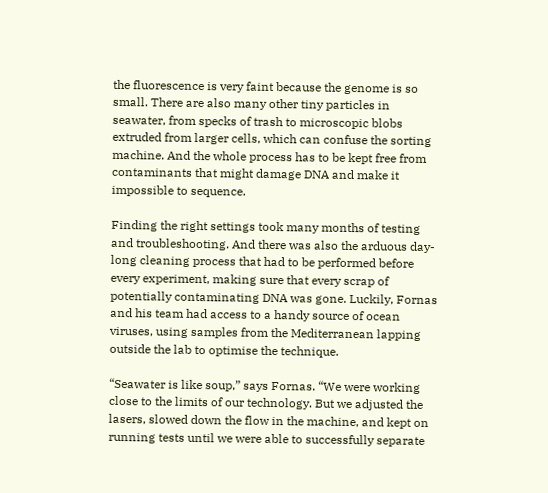the fluorescence is very faint because the genome is so small. There are also many other tiny particles in seawater, from specks of trash to microscopic blobs extruded from larger cells, which can confuse the sorting machine. And the whole process has to be kept free from contaminants that might damage DNA and make it impossible to sequence.

Finding the right settings took many months of testing and troubleshooting. And there was also the arduous day-long cleaning process that had to be performed before every experiment, making sure that every scrap of potentially contaminating DNA was gone. Luckily, Fornas and his team had access to a handy source of ocean viruses, using samples from the Mediterranean lapping outside the lab to optimise the technique.

“Seawater is like soup,” says Fornas. “We were working close to the limits of our technology. But we adjusted the lasers, slowed down the flow in the machine, and kept on running tests until we were able to successfully separate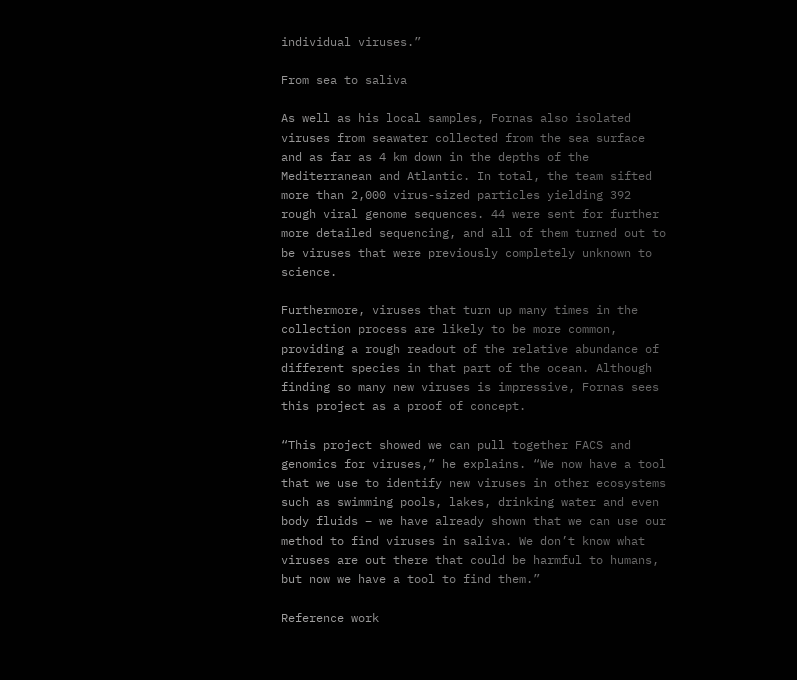individual viruses.”

From sea to saliva

As well as his local samples, Fornas also isolated viruses from seawater collected from the sea surface and as far as 4 km down in the depths of the Mediterranean and Atlantic. In total, the team sifted more than 2,000 virus-sized particles yielding 392 rough viral genome sequences. 44 were sent for further more detailed sequencing, and all of them turned out to be viruses that were previously completely unknown to science.

Furthermore, viruses that turn up many times in the collection process are likely to be more common, providing a rough readout of the relative abundance of different species in that part of the ocean. Although finding so many new viruses is impressive, Fornas sees this project as a proof of concept.

“This project showed we can pull together FACS and genomics for viruses,” he explains. “We now have a tool that we use to identify new viruses in other ecosystems such as swimming pools, lakes, drinking water and even body fluids – we have already shown that we can use our method to find viruses in saliva. We don’t know what viruses are out there that could be harmful to humans, but now we have a tool to find them.”

Reference work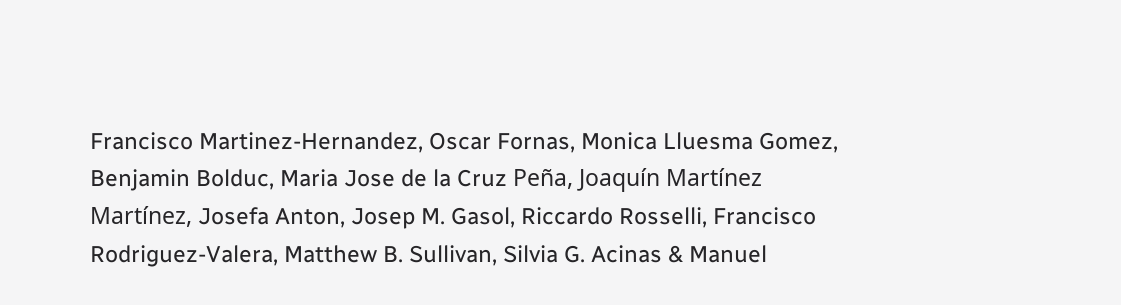Francisco Martinez-Hernandez, Oscar Fornas, Monica Lluesma Gomez, Benjamin Bolduc, Maria Jose de la Cruz Peña, Joaquín Martínez Martínez, Josefa Anton, Josep M. Gasol, Riccardo Rosselli, Francisco Rodriguez-Valera, Matthew B. Sullivan, Silvia G. Acinas & Manuel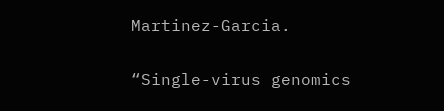Martinez-Garcia.

“Single-virus genomics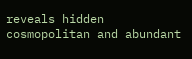reveals hidden cosmopolitan and abundant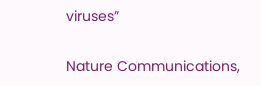viruses”

Nature Communications,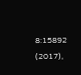8:15892 (2017),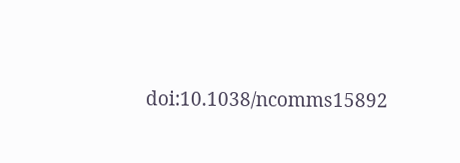doi:10.1038/ncomms15892